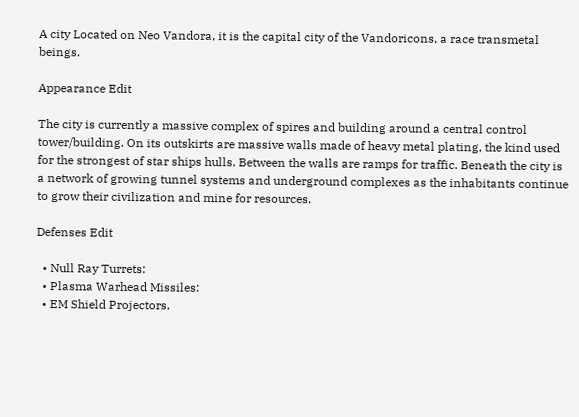A city Located on Neo Vandora, it is the capital city of the Vandoricons, a race transmetal beings.

Appearance Edit

The city is currently a massive complex of spires and building around a central control tower/building. On its outskirts are massive walls made of heavy metal plating, the kind used for the strongest of star ships hulls. Between the walls are ramps for traffic. Beneath the city is a network of growing tunnel systems and underground complexes as the inhabitants continue to grow their civilization and mine for resources.

Defenses Edit

  • Null Ray Turrets:
  • Plasma Warhead Missiles:
  • EM Shield Projectors.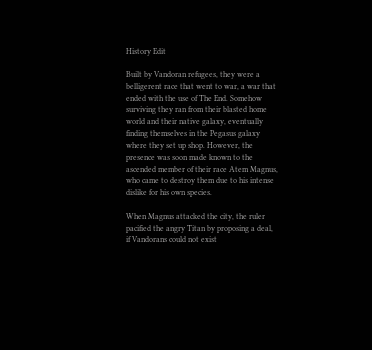History Edit

Built by Vandoran refugees, they were a belligerent race that went to war, a war that ended with the use of The End. Somehow surviving they ran from their blasted home world and their native galaxy, eventually finding themselves in the Pegasus galaxy where they set up shop. However, the presence was soon made known to the ascended member of their race Atem Magnus, who came to destroy them due to his intense dislike for his own species.

When Magnus attacked the city, the ruler pacified the angry Titan by proposing a deal, if Vandorans could not exist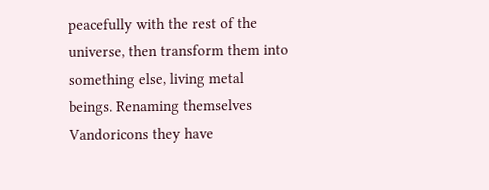peacefully with the rest of the universe, then transform them into something else, living metal beings. Renaming themselves Vandoricons they have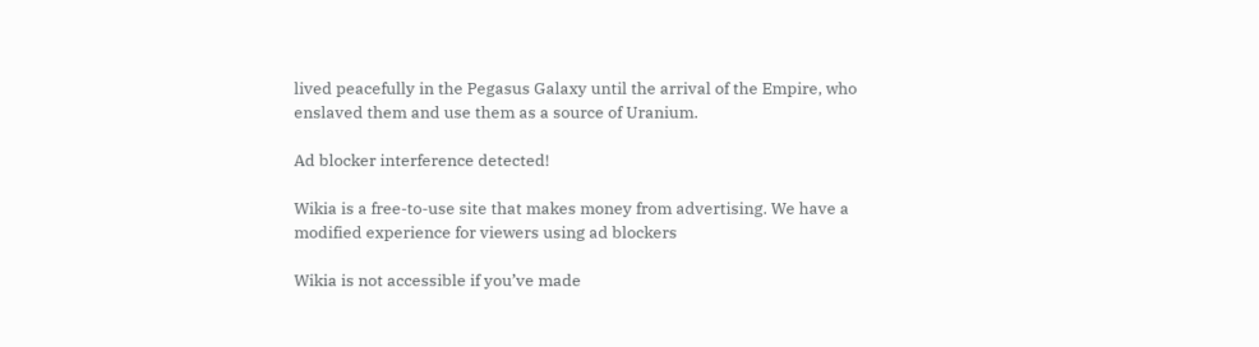lived peacefully in the Pegasus Galaxy until the arrival of the Empire, who enslaved them and use them as a source of Uranium.

Ad blocker interference detected!

Wikia is a free-to-use site that makes money from advertising. We have a modified experience for viewers using ad blockers

Wikia is not accessible if you’ve made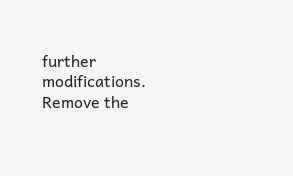further modifications. Remove the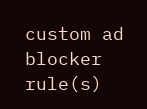custom ad blocker rule(s)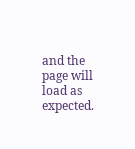and the page will load as expected.